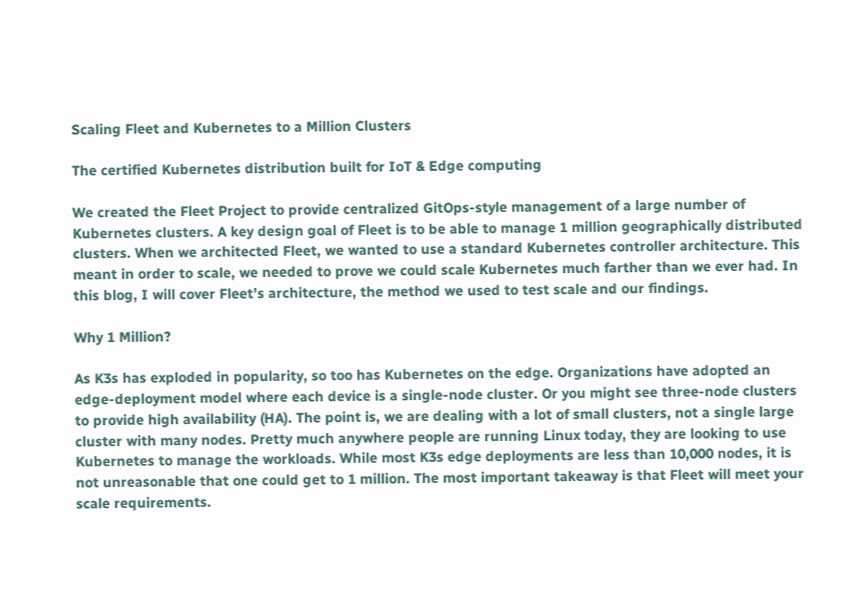Scaling Fleet and Kubernetes to a Million Clusters

The certified Kubernetes distribution built for IoT & Edge computing

We created the Fleet Project to provide centralized GitOps-style management of a large number of Kubernetes clusters. A key design goal of Fleet is to be able to manage 1 million geographically distributed clusters. When we architected Fleet, we wanted to use a standard Kubernetes controller architecture. This meant in order to scale, we needed to prove we could scale Kubernetes much farther than we ever had. In this blog, I will cover Fleet’s architecture, the method we used to test scale and our findings.

Why 1 Million?

As K3s has exploded in popularity, so too has Kubernetes on the edge. Organizations have adopted an edge-deployment model where each device is a single-node cluster. Or you might see three-node clusters to provide high availability (HA). The point is, we are dealing with a lot of small clusters, not a single large cluster with many nodes. Pretty much anywhere people are running Linux today, they are looking to use Kubernetes to manage the workloads. While most K3s edge deployments are less than 10,000 nodes, it is not unreasonable that one could get to 1 million. The most important takeaway is that Fleet will meet your scale requirements.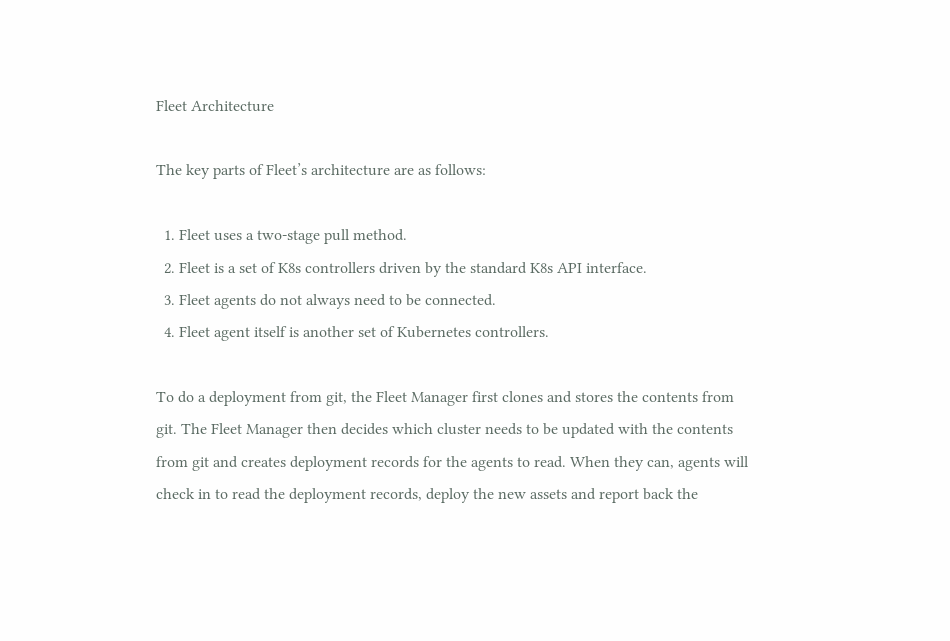Fleet Architecture

The key parts of Fleet’s architecture are as follows:

  1. Fleet uses a two-stage pull method.
  2. Fleet is a set of K8s controllers driven by the standard K8s API interface.
  3. Fleet agents do not always need to be connected.
  4. Fleet agent itself is another set of Kubernetes controllers.

To do a deployment from git, the Fleet Manager first clones and stores the contents from git. The Fleet Manager then decides which cluster needs to be updated with the contents from git and creates deployment records for the agents to read. When they can, agents will check in to read the deployment records, deploy the new assets and report back the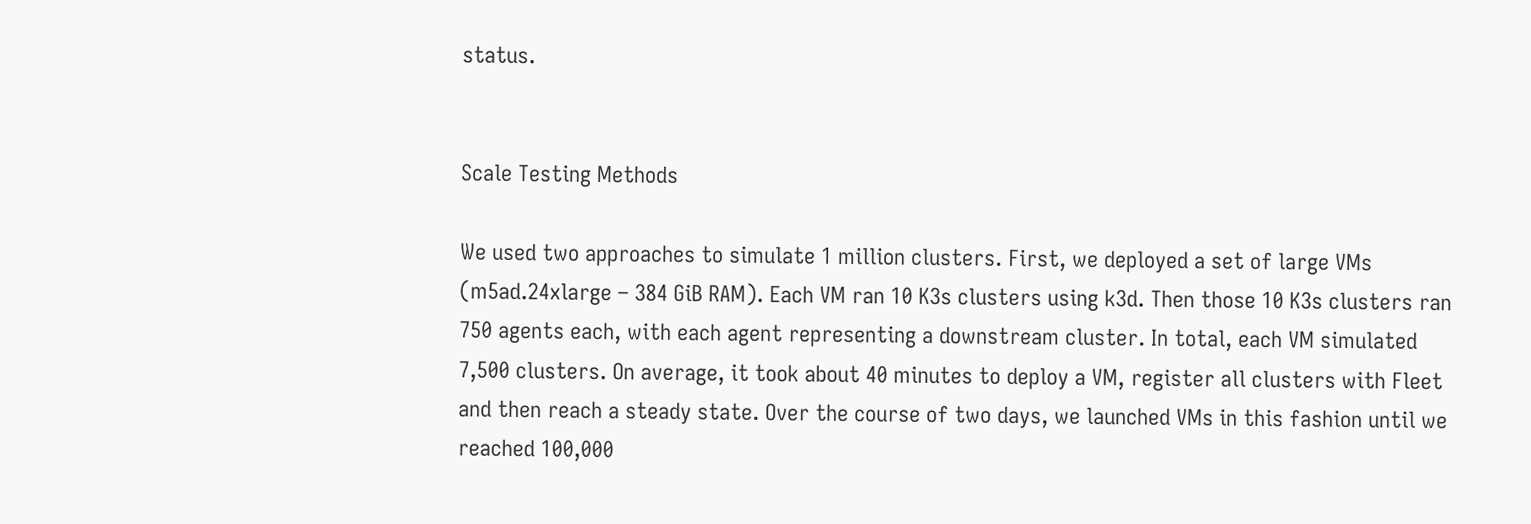status.


Scale Testing Methods

We used two approaches to simulate 1 million clusters. First, we deployed a set of large VMs (m5ad.24xlarge – 384 GiB RAM). Each VM ran 10 K3s clusters using k3d. Then those 10 K3s clusters ran 750 agents each, with each agent representing a downstream cluster. In total, each VM simulated 7,500 clusters. On average, it took about 40 minutes to deploy a VM, register all clusters with Fleet and then reach a steady state. Over the course of two days, we launched VMs in this fashion until we reached 100,000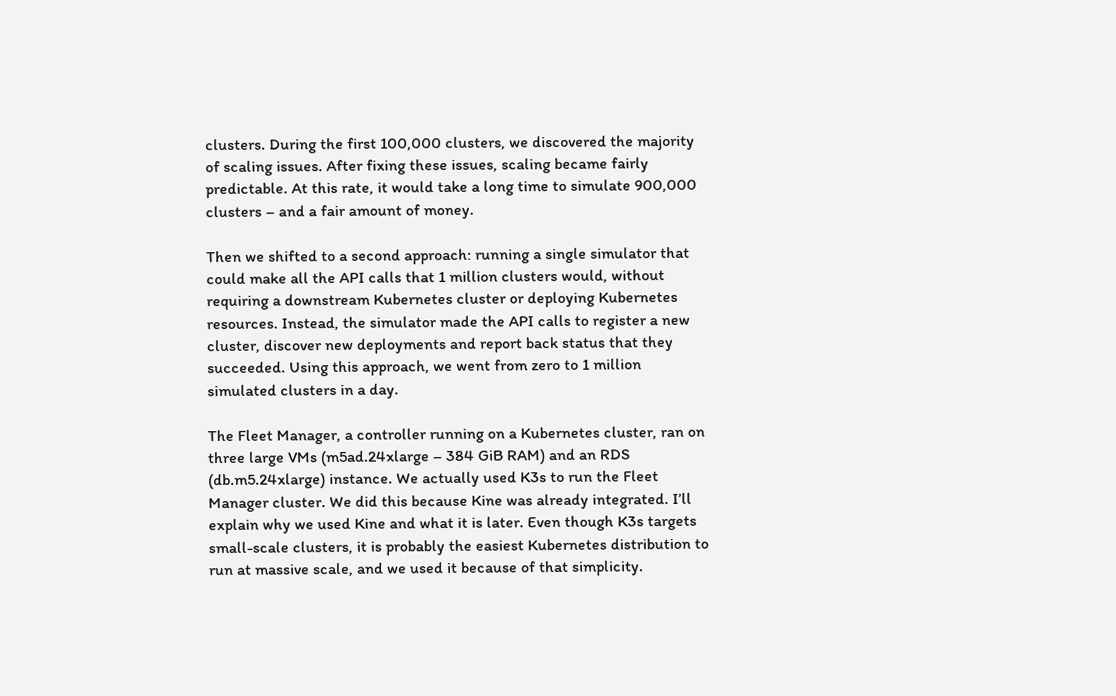clusters. During the first 100,000 clusters, we discovered the majority of scaling issues. After fixing these issues, scaling became fairly predictable. At this rate, it would take a long time to simulate 900,000 clusters – and a fair amount of money.

Then we shifted to a second approach: running a single simulator that could make all the API calls that 1 million clusters would, without requiring a downstream Kubernetes cluster or deploying Kubernetes resources. Instead, the simulator made the API calls to register a new cluster, discover new deployments and report back status that they succeeded. Using this approach, we went from zero to 1 million simulated clusters in a day.

The Fleet Manager, a controller running on a Kubernetes cluster, ran on three large VMs (m5ad.24xlarge – 384 GiB RAM) and an RDS (db.m5.24xlarge) instance. We actually used K3s to run the Fleet Manager cluster. We did this because Kine was already integrated. I’ll explain why we used Kine and what it is later. Even though K3s targets small-scale clusters, it is probably the easiest Kubernetes distribution to run at massive scale, and we used it because of that simplicity.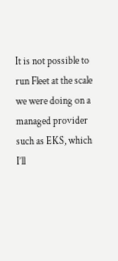It is not possible to run Fleet at the scale we were doing on a managed provider such as EKS, which I’ll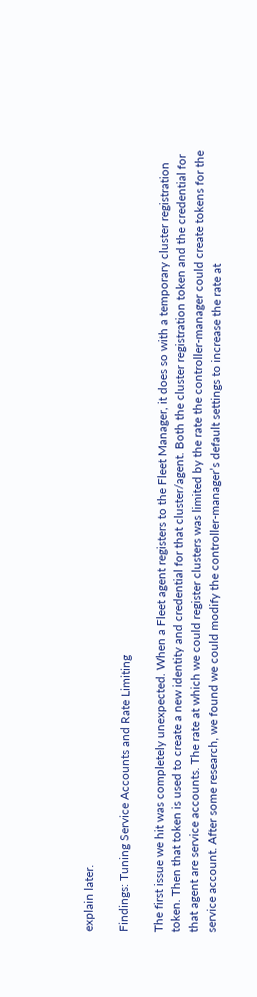explain later.

Findings: Tuning Service Accounts and Rate Limiting

The first issue we hit was completely unexpected. When a Fleet agent registers to the Fleet Manager, it does so with a temporary cluster registration token. Then that token is used to create a new identity and credential for that cluster/agent. Both the cluster registration token and the credential for that agent are service accounts. The rate at which we could register clusters was limited by the rate the controller-manager could create tokens for the service account. After some research, we found we could modify the controller-manager’s default settings to increase the rate at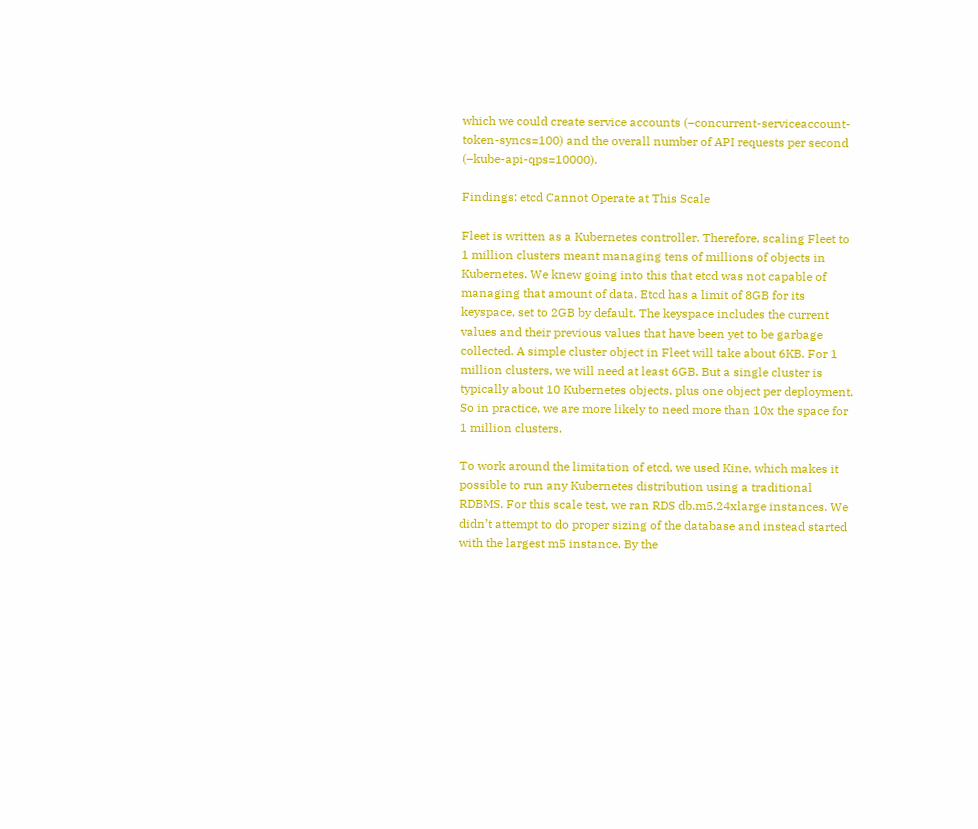which we could create service accounts (–concurrent-serviceaccount-token-syncs=100) and the overall number of API requests per second (–kube-api-qps=10000).

Findings: etcd Cannot Operate at This Scale

Fleet is written as a Kubernetes controller. Therefore, scaling Fleet to 1 million clusters meant managing tens of millions of objects in Kubernetes. We knew going into this that etcd was not capable of managing that amount of data. Etcd has a limit of 8GB for its keyspace, set to 2GB by default. The keyspace includes the current values and their previous values that have been yet to be garbage collected. A simple cluster object in Fleet will take about 6KB. For 1 million clusters, we will need at least 6GB. But a single cluster is typically about 10 Kubernetes objects, plus one object per deployment. So in practice, we are more likely to need more than 10x the space for 1 million clusters.

To work around the limitation of etcd, we used Kine, which makes it possible to run any Kubernetes distribution using a traditional RDBMS. For this scale test, we ran RDS db.m5.24xlarge instances. We didn’t attempt to do proper sizing of the database and instead started with the largest m5 instance. By the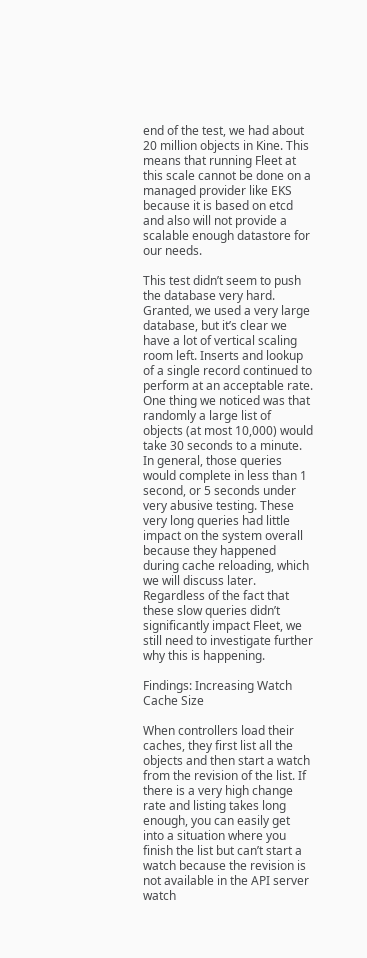end of the test, we had about 20 million objects in Kine. This means that running Fleet at this scale cannot be done on a managed provider like EKS because it is based on etcd and also will not provide a scalable enough datastore for our needs.

This test didn’t seem to push the database very hard. Granted, we used a very large database, but it’s clear we have a lot of vertical scaling room left. Inserts and lookup of a single record continued to perform at an acceptable rate. One thing we noticed was that randomly a large list of objects (at most 10,000) would take 30 seconds to a minute. In general, those queries would complete in less than 1 second, or 5 seconds under very abusive testing. These very long queries had little impact on the system overall because they happened during cache reloading, which we will discuss later. Regardless of the fact that these slow queries didn’t significantly impact Fleet, we still need to investigate further why this is happening.

Findings: Increasing Watch Cache Size

When controllers load their caches, they first list all the objects and then start a watch from the revision of the list. If there is a very high change rate and listing takes long enough, you can easily get into a situation where you finish the list but can’t start a watch because the revision is not available in the API server watch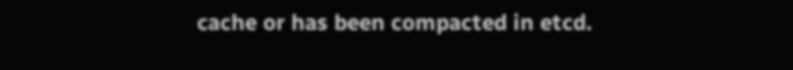cache or has been compacted in etcd.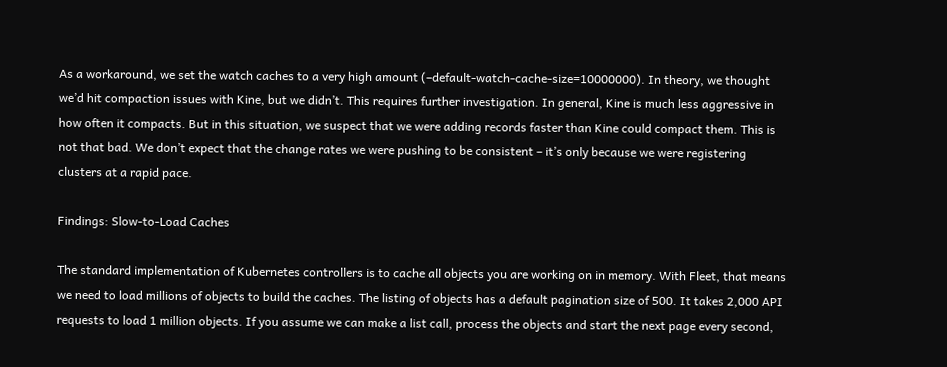As a workaround, we set the watch caches to a very high amount (–default-watch-cache-size=10000000). In theory, we thought we’d hit compaction issues with Kine, but we didn’t. This requires further investigation. In general, Kine is much less aggressive in how often it compacts. But in this situation, we suspect that we were adding records faster than Kine could compact them. This is not that bad. We don’t expect that the change rates we were pushing to be consistent – it’s only because we were registering clusters at a rapid pace.

Findings: Slow-to-Load Caches

The standard implementation of Kubernetes controllers is to cache all objects you are working on in memory. With Fleet, that means we need to load millions of objects to build the caches. The listing of objects has a default pagination size of 500. It takes 2,000 API requests to load 1 million objects. If you assume we can make a list call, process the objects and start the next page every second,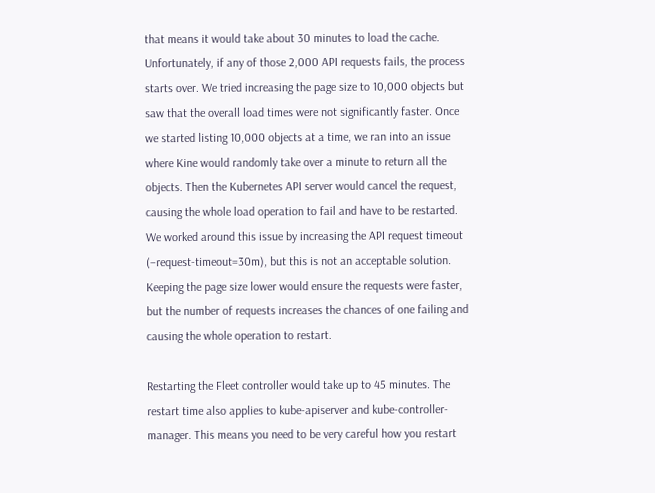that means it would take about 30 minutes to load the cache. Unfortunately, if any of those 2,000 API requests fails, the process starts over. We tried increasing the page size to 10,000 objects but saw that the overall load times were not significantly faster. Once we started listing 10,000 objects at a time, we ran into an issue where Kine would randomly take over a minute to return all the objects. Then the Kubernetes API server would cancel the request, causing the whole load operation to fail and have to be restarted. We worked around this issue by increasing the API request timeout (–request-timeout=30m), but this is not an acceptable solution. Keeping the page size lower would ensure the requests were faster, but the number of requests increases the chances of one failing and causing the whole operation to restart.

Restarting the Fleet controller would take up to 45 minutes. The restart time also applies to kube-apiserver and kube-controller-manager. This means you need to be very careful how you restart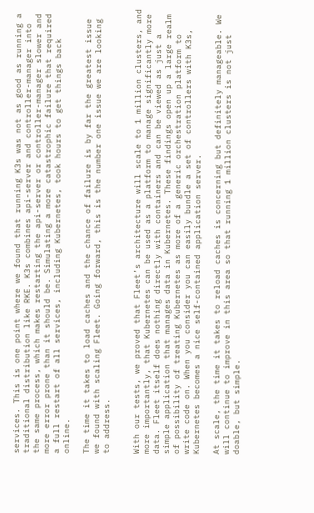services. This is one point where we found that running K3s was not as good as running a traditional distribution like RKE. K3s combines api-server and controller-manager into the same process, which makes restarting the api-server or controller-manager slower and more error prone than it should be. Simulating a more catastrophic failure that required a full restart of all services, including Kubernetes, took hours to get things back online.

The time it takes to load caches and the chance of failure is by far the greatest issue we found with scaling Fleet. Going forward, this is the number one issue we are looking to address.


With our tests, we proved that Fleet’s architecture will scale to 1 million clusters, and more importantly, that Kubernetes can be used as a platform to manage significantly more data. Fleet itself does nothing directly with containers and can be viewed as just a simple application that manages data in Kubernetes. These findings open up a large realm of possibility of treating Kubernetes as more of a generic orchestration platform to write code on. When you consider you can easily bundle a set of controllers with K3s, Kubernetes becomes a nice self-contained application server.

At scale, the time it takes to reload caches is concerning but definitely manageable. We will continue to improve in this area so that running 1 million clusters is not just doable, but simple.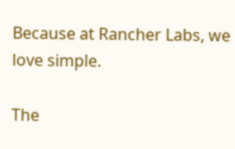Because at Rancher Labs, we love simple.

The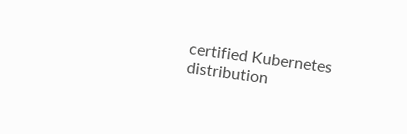certified Kubernetes distribution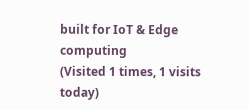built for IoT & Edge computing
(Visited 1 times, 1 visits today)